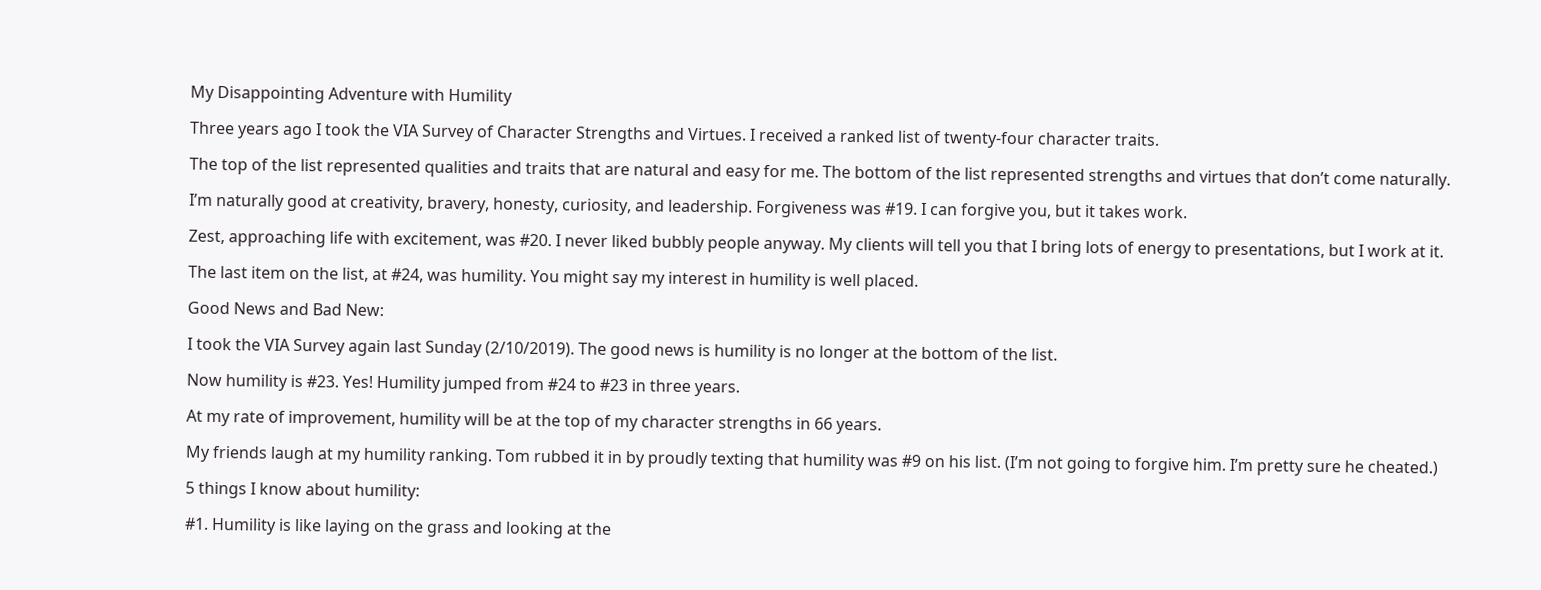My Disappointing Adventure with Humility

Three years ago I took the VIA Survey of Character Strengths and Virtues. I received a ranked list of twenty-four character traits.

The top of the list represented qualities and traits that are natural and easy for me. The bottom of the list represented strengths and virtues that don’t come naturally.

I’m naturally good at creativity, bravery, honesty, curiosity, and leadership. Forgiveness was #19. I can forgive you, but it takes work.

Zest, approaching life with excitement, was #20. I never liked bubbly people anyway. My clients will tell you that I bring lots of energy to presentations, but I work at it.

The last item on the list, at #24, was humility. You might say my interest in humility is well placed.

Good News and Bad New:

I took the VIA Survey again last Sunday (2/10/2019). The good news is humility is no longer at the bottom of the list.

Now humility is #23. Yes! Humility jumped from #24 to #23 in three years.

At my rate of improvement, humility will be at the top of my character strengths in 66 years.

My friends laugh at my humility ranking. Tom rubbed it in by proudly texting that humility was #9 on his list. (I’m not going to forgive him. I’m pretty sure he cheated.)

5 things I know about humility:

#1. Humility is like laying on the grass and looking at the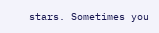stars. Sometimes you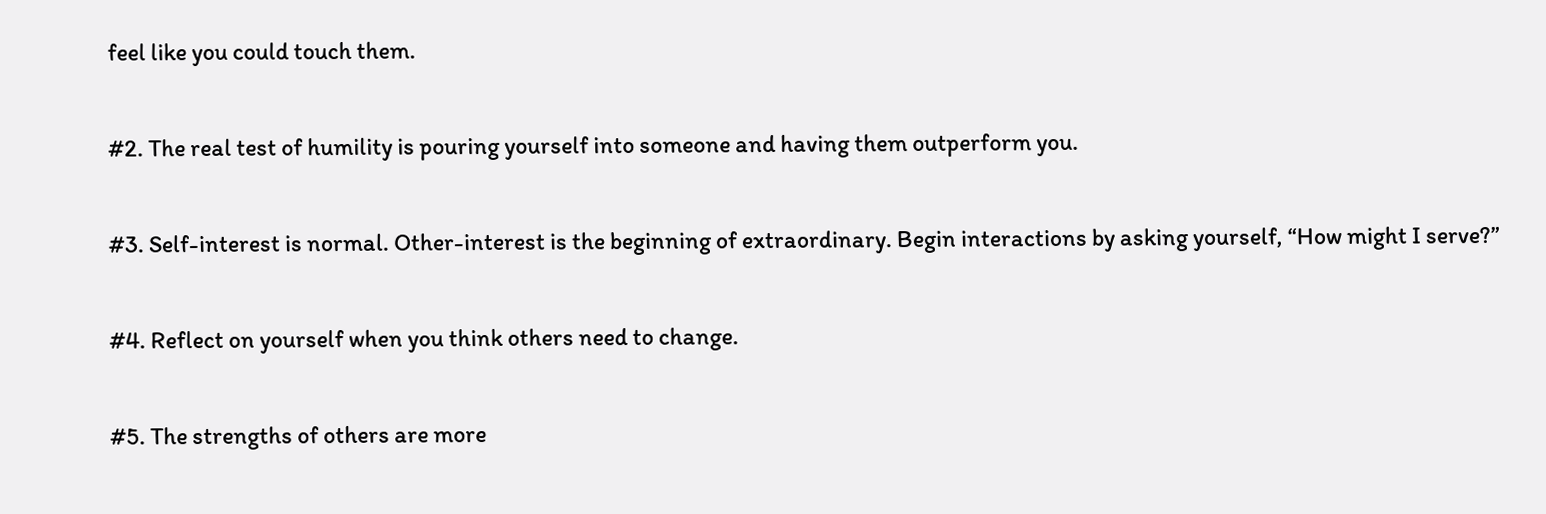feel like you could touch them.

#2. The real test of humility is pouring yourself into someone and having them outperform you.

#3. Self-interest is normal. Other-interest is the beginning of extraordinary. Begin interactions by asking yourself, “How might I serve?”

#4. Reflect on yourself when you think others need to change.

#5. The strengths of others are more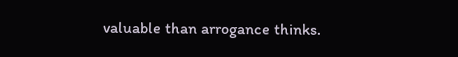valuable than arrogance thinks.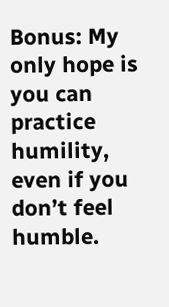Bonus: My only hope is you can practice humility, even if you don’t feel humble.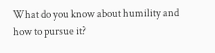What do you know about humility and how to pursue it?